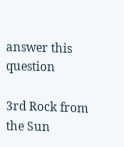answer this question

3rd Rock from the Sun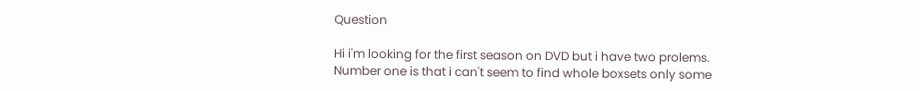Question

Hi i'm looking for the first season on DVD but i have two prolems. Number one is that i can't seem to find whole boxsets only some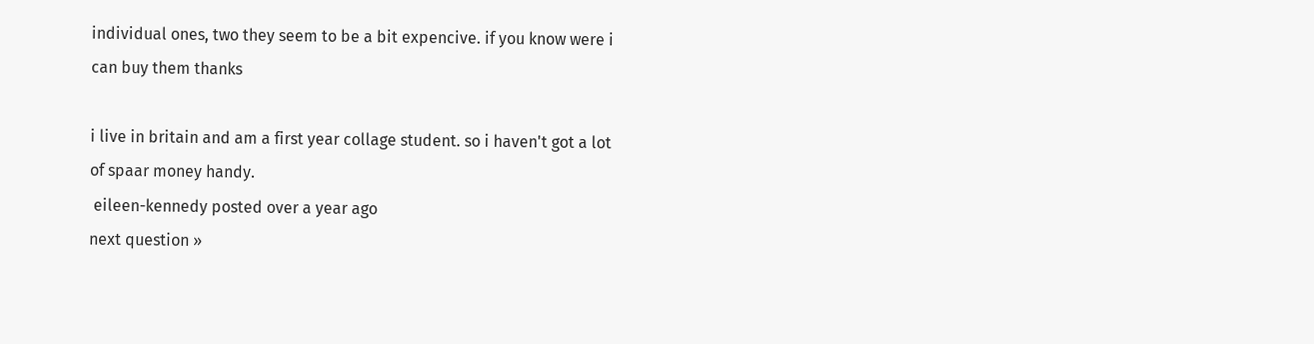individual ones, two they seem to be a bit expencive. if you know were i can buy them thanks

i live in britain and am a first year collage student. so i haven't got a lot of spaar money handy.
 eileen-kennedy posted over a year ago
next question »